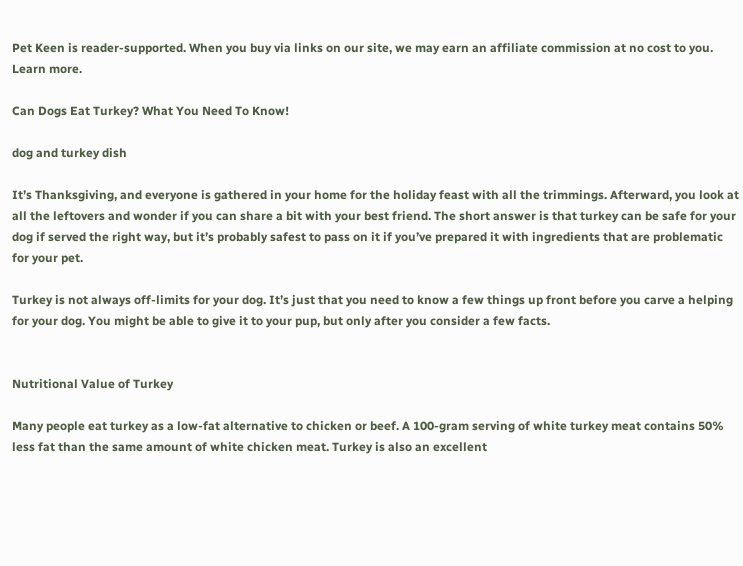Pet Keen is reader-supported. When you buy via links on our site, we may earn an affiliate commission at no cost to you. Learn more.

Can Dogs Eat Turkey? What You Need To Know!

dog and turkey dish

It’s Thanksgiving, and everyone is gathered in your home for the holiday feast with all the trimmings. Afterward, you look at all the leftovers and wonder if you can share a bit with your best friend. The short answer is that turkey can be safe for your dog if served the right way, but it’s probably safest to pass on it if you’ve prepared it with ingredients that are problematic for your pet.

Turkey is not always off-limits for your dog. It’s just that you need to know a few things up front before you carve a helping for your dog. You might be able to give it to your pup, but only after you consider a few facts.


Nutritional Value of Turkey

Many people eat turkey as a low-fat alternative to chicken or beef. A 100-gram serving of white turkey meat contains 50% less fat than the same amount of white chicken meat. Turkey is also an excellent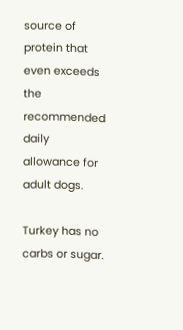source of protein that even exceeds the recommended daily allowance for adult dogs.

Turkey has no carbs or sugar.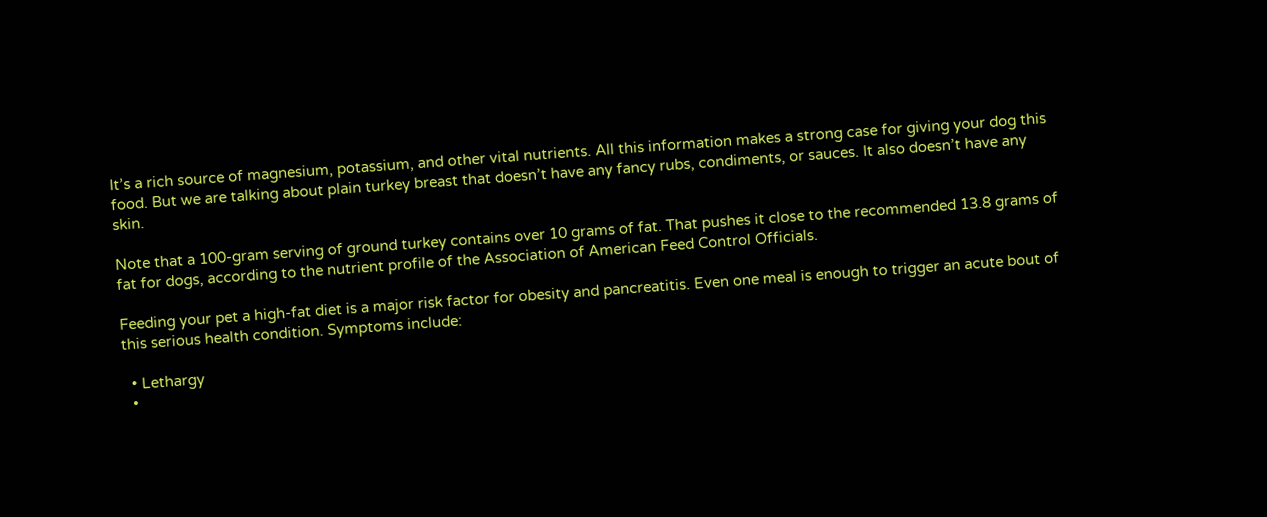It’s a rich source of magnesium, potassium, and other vital nutrients. All this information makes a strong case for giving your dog this food. But we are talking about plain turkey breast that doesn’t have any fancy rubs, condiments, or sauces. It also doesn’t have any skin.

Note that a 100-gram serving of ground turkey contains over 10 grams of fat. That pushes it close to the recommended 13.8 grams of fat for dogs, according to the nutrient profile of the Association of American Feed Control Officials.

Feeding your pet a high-fat diet is a major risk factor for obesity and pancreatitis. Even one meal is enough to trigger an acute bout of this serious health condition. Symptoms include:

  • Lethargy
  •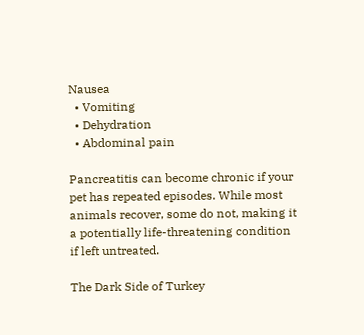Nausea
  • Vomiting
  • Dehydration
  • Abdominal pain

Pancreatitis can become chronic if your pet has repeated episodes. While most animals recover, some do not, making it a potentially life-threatening condition if left untreated.

The Dark Side of Turkey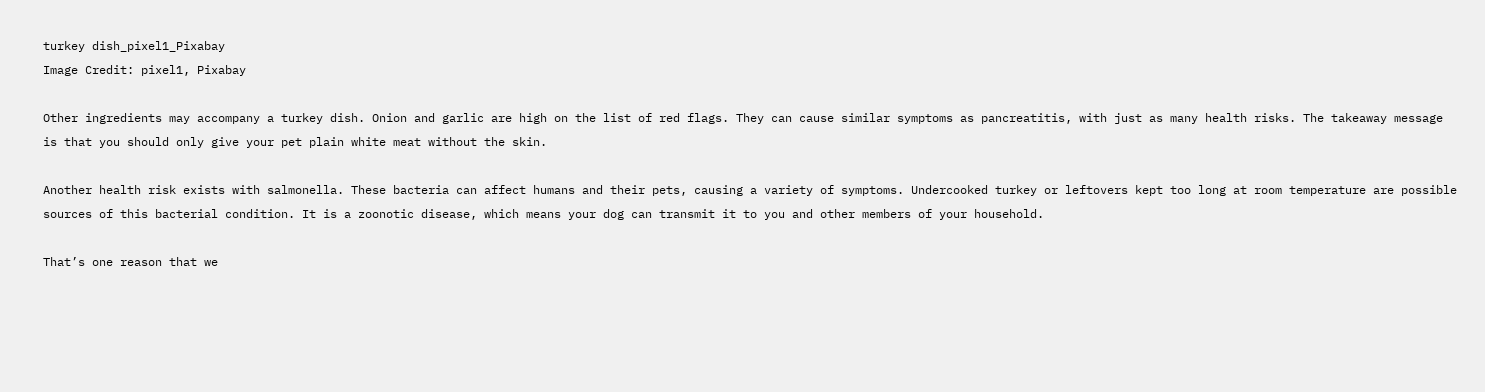turkey dish_pixel1_Pixabay
Image Credit: pixel1, Pixabay

Other ingredients may accompany a turkey dish. Onion and garlic are high on the list of red flags. They can cause similar symptoms as pancreatitis, with just as many health risks. The takeaway message is that you should only give your pet plain white meat without the skin.

Another health risk exists with salmonella. These bacteria can affect humans and their pets, causing a variety of symptoms. Undercooked turkey or leftovers kept too long at room temperature are possible sources of this bacterial condition. It is a zoonotic disease, which means your dog can transmit it to you and other members of your household.

That’s one reason that we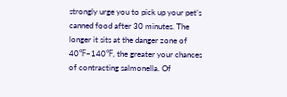strongly urge you to pick up your pet’s canned food after 30 minutes. The longer it sits at the danger zone of 40℉–140℉, the greater your chances of contracting salmonella. Of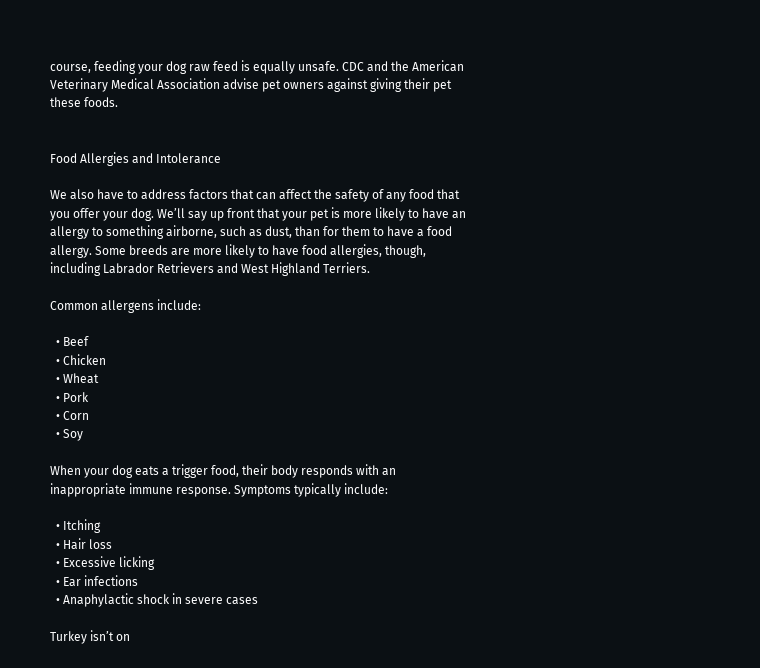course, feeding your dog raw feed is equally unsafe. CDC and the American Veterinary Medical Association advise pet owners against giving their pet these foods.


Food Allergies and Intolerance

We also have to address factors that can affect the safety of any food that you offer your dog. We’ll say up front that your pet is more likely to have an allergy to something airborne, such as dust, than for them to have a food allergy. Some breeds are more likely to have food allergies, though, including Labrador Retrievers and West Highland Terriers.

Common allergens include:

  • Beef
  • Chicken
  • Wheat
  • Pork
  • Corn
  • Soy

When your dog eats a trigger food, their body responds with an inappropriate immune response. Symptoms typically include:

  • Itching
  • Hair loss
  • Excessive licking
  • Ear infections
  • Anaphylactic shock in severe cases

Turkey isn’t on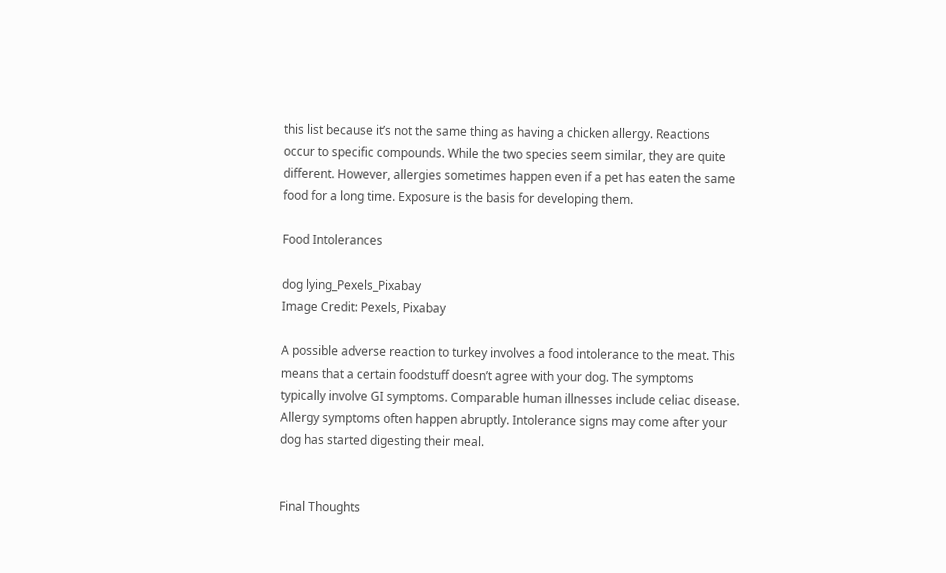this list because it’s not the same thing as having a chicken allergy. Reactions occur to specific compounds. While the two species seem similar, they are quite different. However, allergies sometimes happen even if a pet has eaten the same food for a long time. Exposure is the basis for developing them.

Food Intolerances

dog lying_Pexels_Pixabay
Image Credit: Pexels, Pixabay

A possible adverse reaction to turkey involves a food intolerance to the meat. This means that a certain foodstuff doesn’t agree with your dog. The symptoms typically involve GI symptoms. Comparable human illnesses include celiac disease. Allergy symptoms often happen abruptly. Intolerance signs may come after your dog has started digesting their meal.


Final Thoughts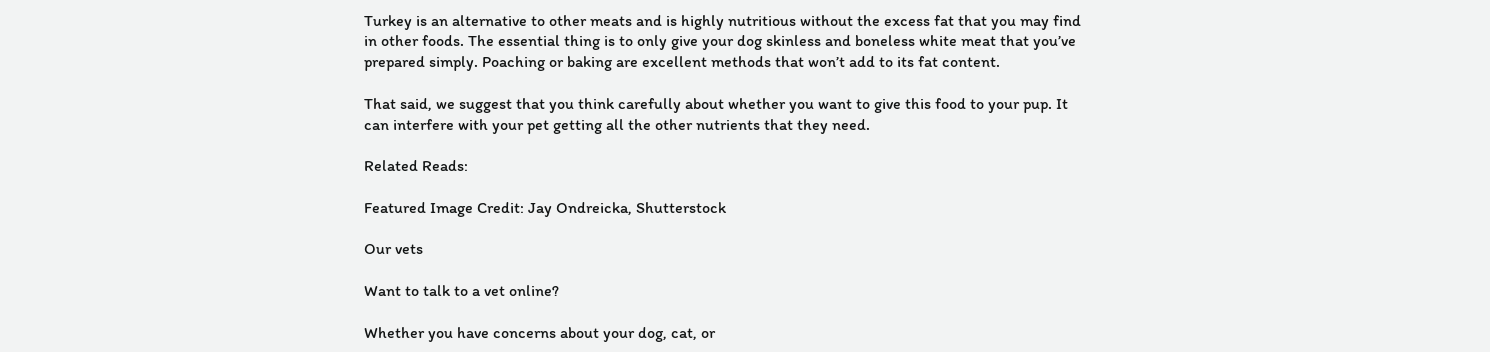Turkey is an alternative to other meats and is highly nutritious without the excess fat that you may find in other foods. The essential thing is to only give your dog skinless and boneless white meat that you’ve prepared simply. Poaching or baking are excellent methods that won’t add to its fat content.

That said, we suggest that you think carefully about whether you want to give this food to your pup. It can interfere with your pet getting all the other nutrients that they need.

Related Reads:

Featured Image Credit: Jay Ondreicka, Shutterstock

Our vets

Want to talk to a vet online?

Whether you have concerns about your dog, cat, or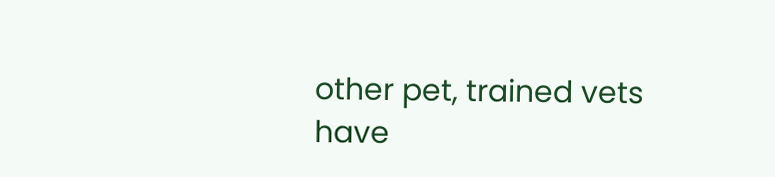other pet, trained vets have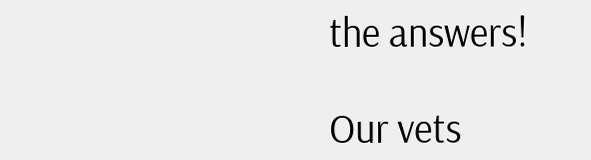the answers!

Our vets